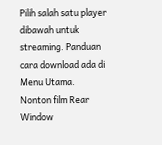Pilih salah satu player dibawah untuk streaming. Panduan cara download ada di Menu Utama.
Nonton film Rear Window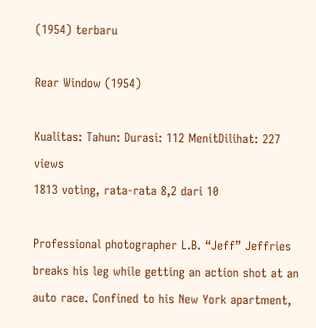(1954) terbaru

Rear Window (1954)

Kualitas: Tahun: Durasi: 112 MenitDilihat: 227 views
1813 voting, rata-rata 8,2 dari 10

Professional photographer L.B. “Jeff” Jeffries breaks his leg while getting an action shot at an auto race. Confined to his New York apartment,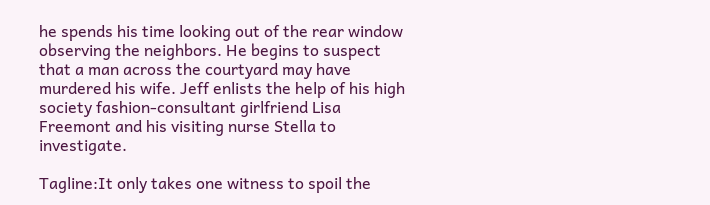he spends his time looking out of the rear window observing the neighbors. He begins to suspect that a man across the courtyard may have murdered his wife. Jeff enlists the help of his high society fashion-consultant girlfriend Lisa Freemont and his visiting nurse Stella to investigate.

Tagline:It only takes one witness to spoil the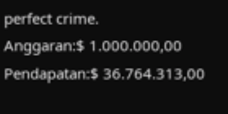perfect crime.
Anggaran:$ 1.000.000,00
Pendapatan:$ 36.764.313,00